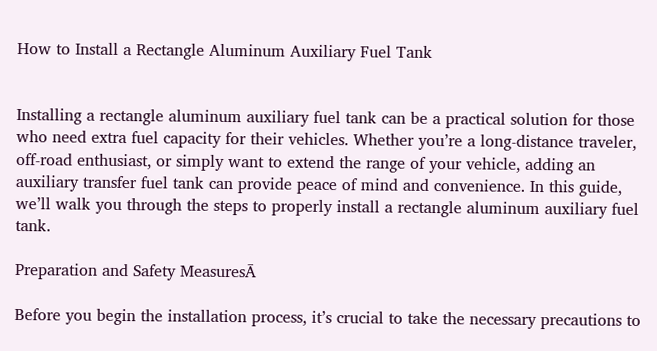How to Install a Rectangle Aluminum Auxiliary Fuel Tank


Installing a rectangle aluminum auxiliary fuel tank can be a practical solution for those who need extra fuel capacity for their vehicles. Whether you’re a long-distance traveler, off-road enthusiast, or simply want to extend the range of your vehicle, adding an auxiliary transfer fuel tank can provide peace of mind and convenience. In this guide, we’ll walk you through the steps to properly install a rectangle aluminum auxiliary fuel tank.

Preparation and Safety MeasuresĀ

Before you begin the installation process, it’s crucial to take the necessary precautions to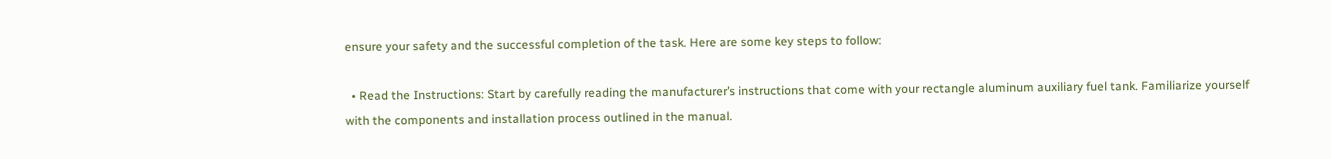ensure your safety and the successful completion of the task. Here are some key steps to follow:

  • Read the Instructions: Start by carefully reading the manufacturer’s instructions that come with your rectangle aluminum auxiliary fuel tank. Familiarize yourself with the components and installation process outlined in the manual.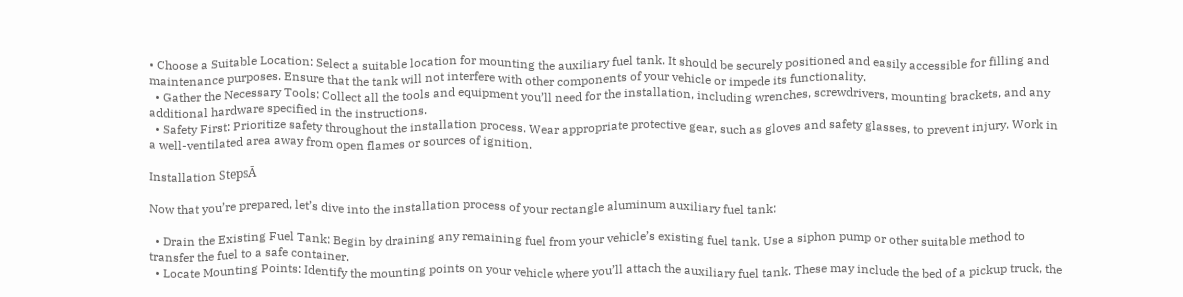• Choose a Suitable Location: Select a suitable location for mounting the auxiliary fuel tank. It should be securely positioned and easily accessible for filling and maintenance purposes. Ensure that the tank will not interfere with other components of your vehicle or impede its functionality.
  • Gather the Necessary Tools: Collect all the tools and equipment you’ll need for the installation, including wrenches, screwdrivers, mounting brackets, and any additional hardware specified in the instructions.
  • Safety First: Prioritize safety throughout the installation process. Wear appropriate protective gear, such as gloves and safety glasses, to prevent injury. Work in a well-ventilated area away from open flames or sources of ignition.

Installation StepsĀ

Now that you’re prepared, let’s dive into the installation process of your rectangle aluminum auxiliary fuel tank:

  • Drain the Existing Fuel Tank: Begin by draining any remaining fuel from your vehicle’s existing fuel tank. Use a siphon pump or other suitable method to transfer the fuel to a safe container.
  • Locate Mounting Points: Identify the mounting points on your vehicle where you’ll attach the auxiliary fuel tank. These may include the bed of a pickup truck, the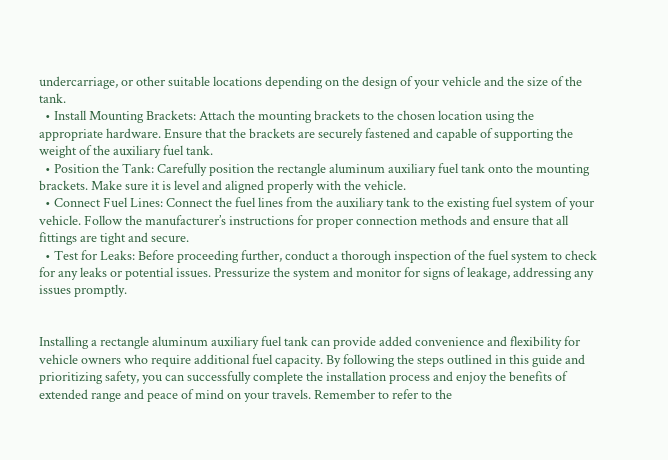undercarriage, or other suitable locations depending on the design of your vehicle and the size of the tank.
  • Install Mounting Brackets: Attach the mounting brackets to the chosen location using the appropriate hardware. Ensure that the brackets are securely fastened and capable of supporting the weight of the auxiliary fuel tank.
  • Position the Tank: Carefully position the rectangle aluminum auxiliary fuel tank onto the mounting brackets. Make sure it is level and aligned properly with the vehicle.
  • Connect Fuel Lines: Connect the fuel lines from the auxiliary tank to the existing fuel system of your vehicle. Follow the manufacturer’s instructions for proper connection methods and ensure that all fittings are tight and secure.
  • Test for Leaks: Before proceeding further, conduct a thorough inspection of the fuel system to check for any leaks or potential issues. Pressurize the system and monitor for signs of leakage, addressing any issues promptly.


Installing a rectangle aluminum auxiliary fuel tank can provide added convenience and flexibility for vehicle owners who require additional fuel capacity. By following the steps outlined in this guide and prioritizing safety, you can successfully complete the installation process and enjoy the benefits of extended range and peace of mind on your travels. Remember to refer to the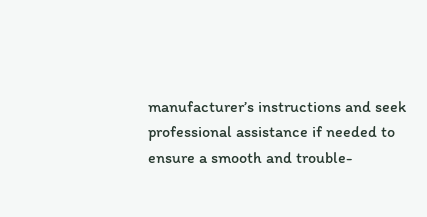manufacturer’s instructions and seek professional assistance if needed to ensure a smooth and trouble-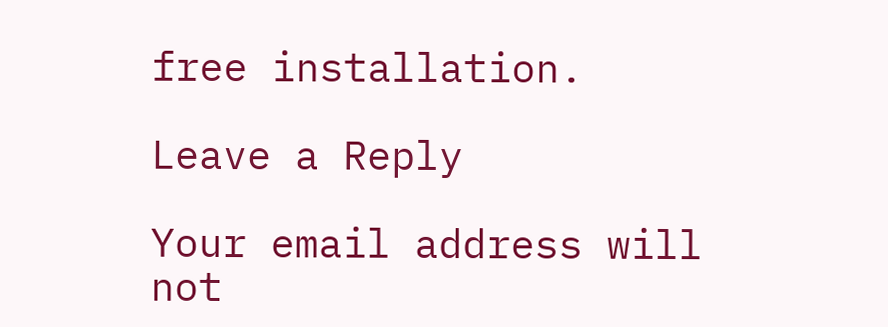free installation.

Leave a Reply

Your email address will not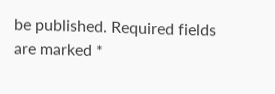be published. Required fields are marked *